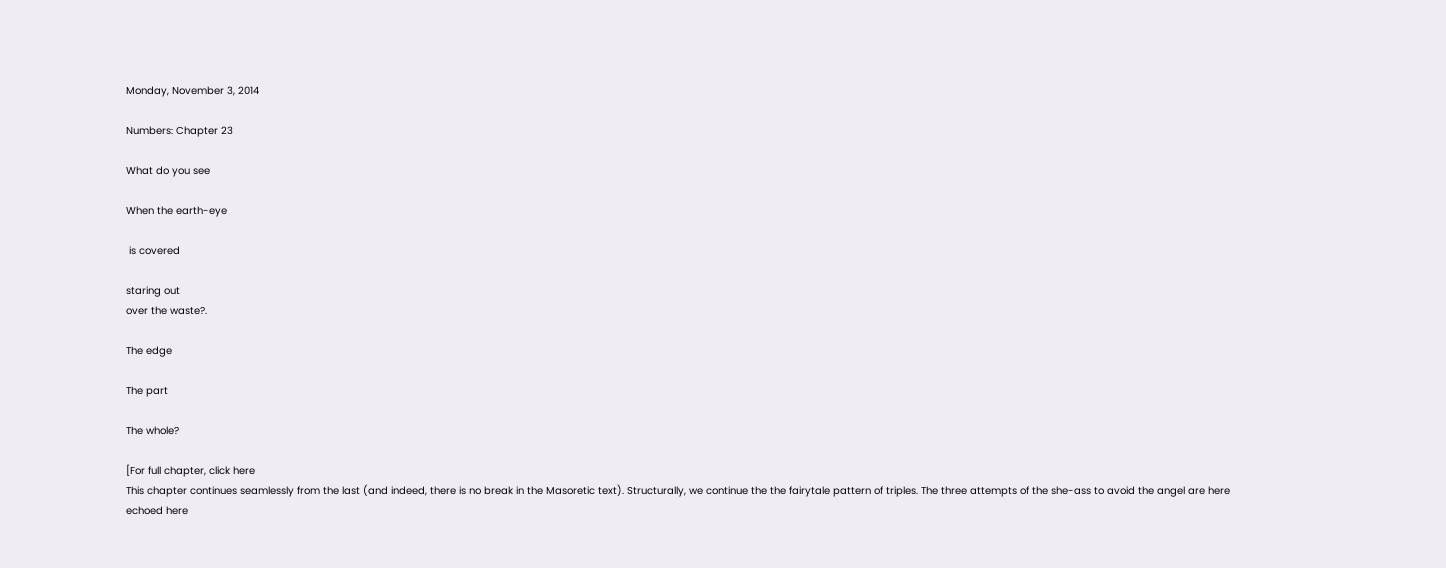Monday, November 3, 2014

Numbers: Chapter 23

What do you see

When the earth-eye

 is covered

staring out
over the waste?.

The edge

The part

The whole?

[For full chapter, click here
This chapter continues seamlessly from the last (and indeed, there is no break in the Masoretic text). Structurally, we continue the the fairytale pattern of triples. The three attempts of the she-ass to avoid the angel are here echoed here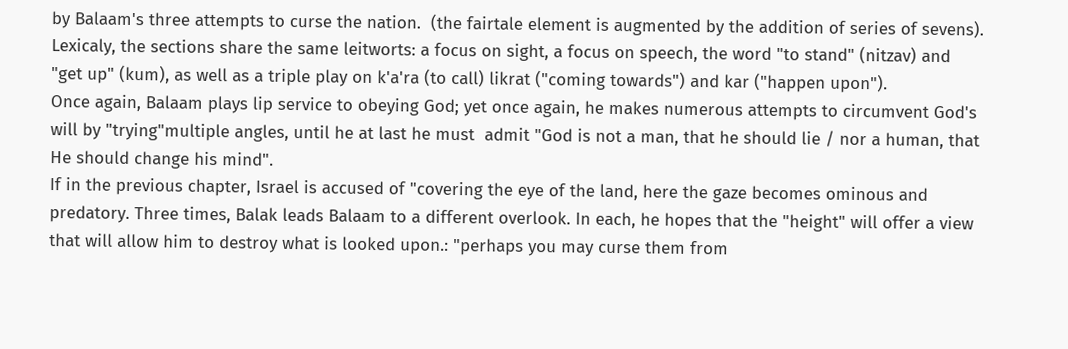by Balaam's three attempts to curse the nation.  (the fairtale element is augmented by the addition of series of sevens).
Lexicaly, the sections share the same leitworts: a focus on sight, a focus on speech, the word "to stand" (nitzav) and "get up" (kum), as well as a triple play on k'a'ra (to call) likrat ("coming towards") and kar ("happen upon").
Once again, Balaam plays lip service to obeying God; yet once again, he makes numerous attempts to circumvent God's will by "trying"multiple angles, until he at last he must  admit "God is not a man, that he should lie / nor a human, that He should change his mind".
If in the previous chapter, Israel is accused of "covering the eye of the land, here the gaze becomes ominous and predatory. Three times, Balak leads Balaam to a different overlook. In each, he hopes that the "height" will offer a view that will allow him to destroy what is looked upon.: "perhaps you may curse them from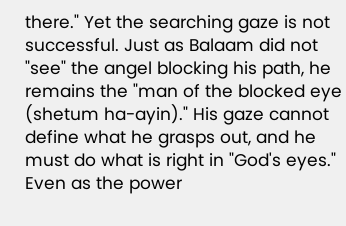there." Yet the searching gaze is not successful. Just as Balaam did not "see" the angel blocking his path, he remains the "man of the blocked eye (shetum ha-ayin)." His gaze cannot define what he grasps out, and he must do what is right in "God's eyes."
Even as the power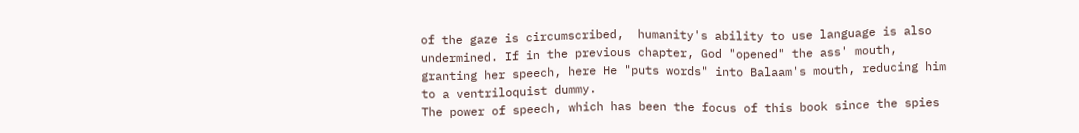of the gaze is circumscribed,  humanity's ability to use language is also  undermined. If in the previous chapter, God "opened" the ass' mouth, granting her speech, here He "puts words" into Balaam's mouth, reducing him to a ventriloquist dummy.
The power of speech, which has been the focus of this book since the spies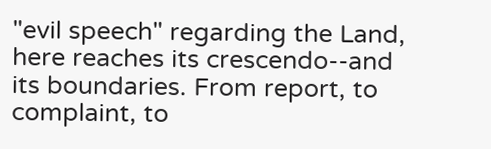"evil speech" regarding the Land, here reaches its crescendo--and its boundaries. From report, to complaint, to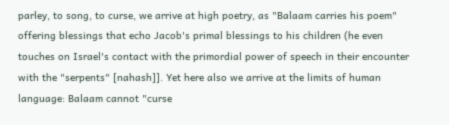parley, to song, to curse, we arrive at high poetry, as "Balaam carries his poem" offering blessings that echo Jacob's primal blessings to his children (he even touches on Israel's contact with the primordial power of speech in their encounter with the "serpents" [nahash]]. Yet here also we arrive at the limits of human language: Balaam cannot "curse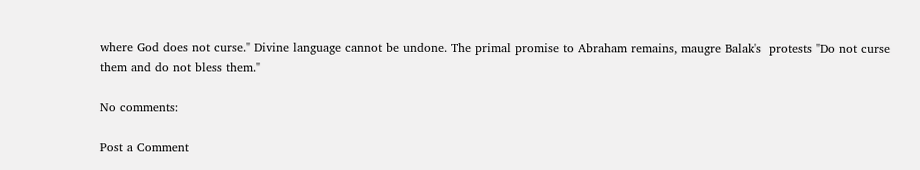where God does not curse." Divine language cannot be undone. The primal promise to Abraham remains, maugre Balak's  protests "Do not curse them and do not bless them."

No comments:

Post a Comment